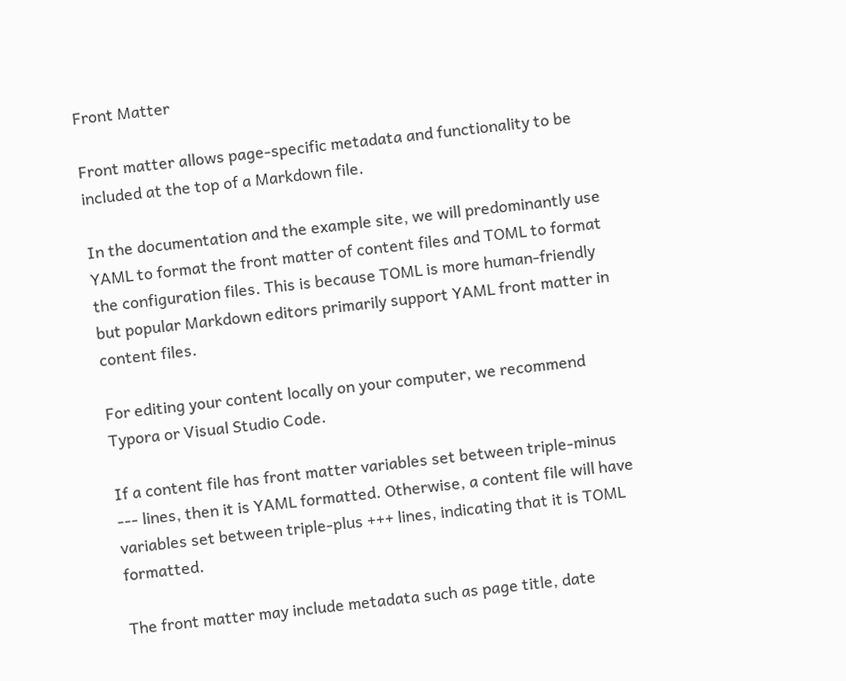Front Matter

Front matter allows page-specific metadata and functionality to be included at the top of a Markdown file.

In the documentation and the example site, we will predominantly use YAML to format the front matter of content files and TOML to format the configuration files. This is because TOML is more human-friendly but popular Markdown editors primarily support YAML front matter in content files.

For editing your content locally on your computer, we recommend Typora or Visual Studio Code.

If a content file has front matter variables set between triple-minus --- lines, then it is YAML formatted. Otherwise, a content file will have variables set between triple-plus +++ lines, indicating that it is TOML formatted.

The front matter may include metadata such as page title, date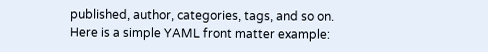published, author, categories, tags, and so on. Here is a simple YAML front matter example: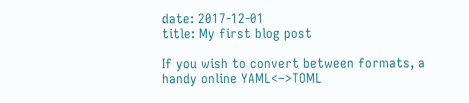date: 2017-12-01
title: My first blog post

If you wish to convert between formats, a handy online YAML<–>TOML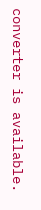converter is available.